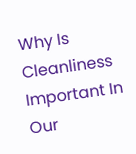Why Is Cleanliness Important In Our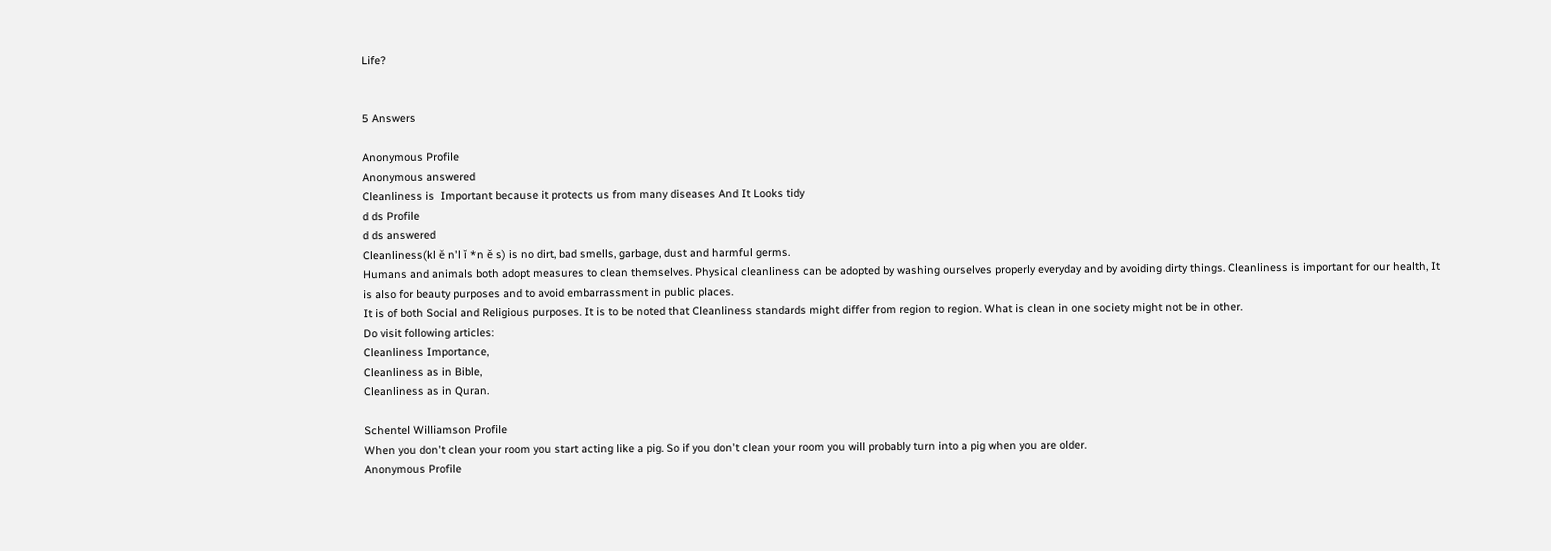Life?


5 Answers

Anonymous Profile
Anonymous answered
Cleanliness is  Important because it protects us from many diseases And It Looks tidy
d ds Profile
d ds answered
Cleanliness(kl ĕ n'l ĭ *n ĕ s) is no dirt, bad smells, garbage, dust and harmful germs.
Humans and animals both adopt measures to clean themselves. Physical cleanliness can be adopted by washing ourselves properly everyday and by avoiding dirty things. Cleanliness is important for our health, It is also for beauty purposes and to avoid embarrassment in public places.
It is of both Social and Religious purposes. It is to be noted that Cleanliness standards might differ from region to region. What is clean in one society might not be in other.
Do visit following articles:
Cleanliness Importance,
Cleanliness as in Bible,
Cleanliness as in Quran.

Schentel Williamson Profile
When you don't clean your room you start acting like a pig. So if you don't clean your room you will probably turn into a pig when you are older.
Anonymous Profile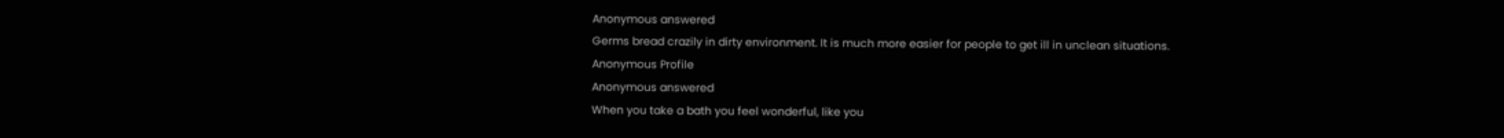Anonymous answered
Germs bread crazily in dirty environment. It is much more easier for people to get ill in unclean situations.
Anonymous Profile
Anonymous answered
When you take a bath you feel wonderful, like you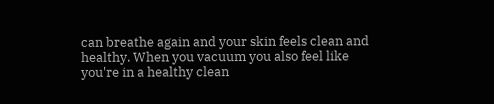can breathe again and your skin feels clean and healthy. When you vacuum you also feel like you're in a healthy clean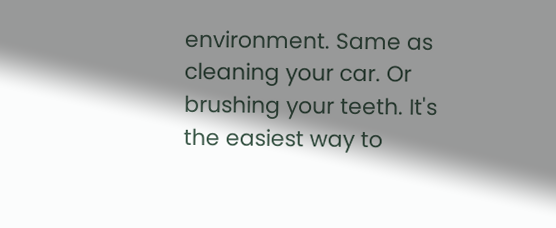environment. Same as cleaning your car. Or brushing your teeth. It's the easiest way to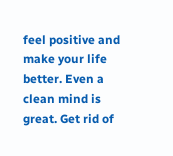feel positive and make your life better. Even a clean mind is great. Get rid of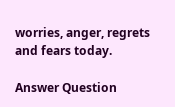worries, anger, regrets and fears today.

Answer Question